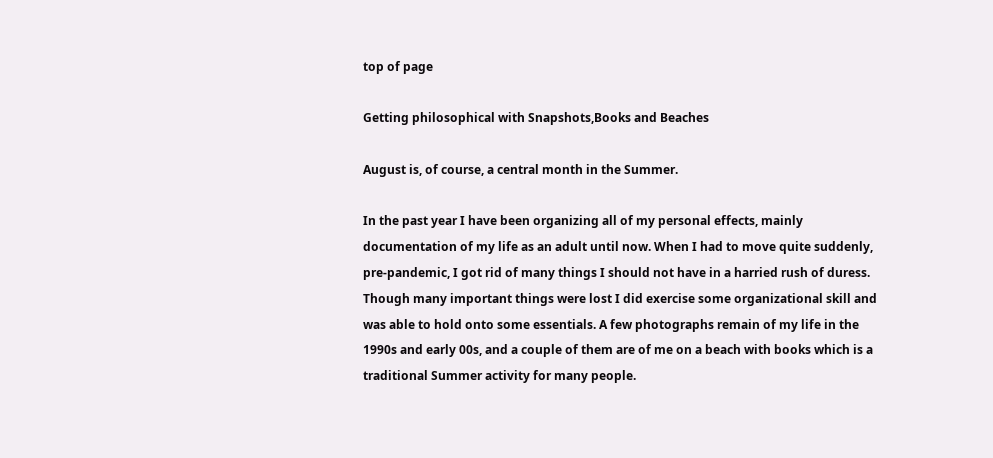top of page

Getting philosophical with Snapshots,Books and Beaches

August is, of course, a central month in the Summer.

In the past year I have been organizing all of my personal effects, mainly documentation of my life as an adult until now. When I had to move quite suddenly, pre-pandemic, I got rid of many things I should not have in a harried rush of duress. Though many important things were lost I did exercise some organizational skill and was able to hold onto some essentials. A few photographs remain of my life in the 1990s and early 00s, and a couple of them are of me on a beach with books which is a traditional Summer activity for many people.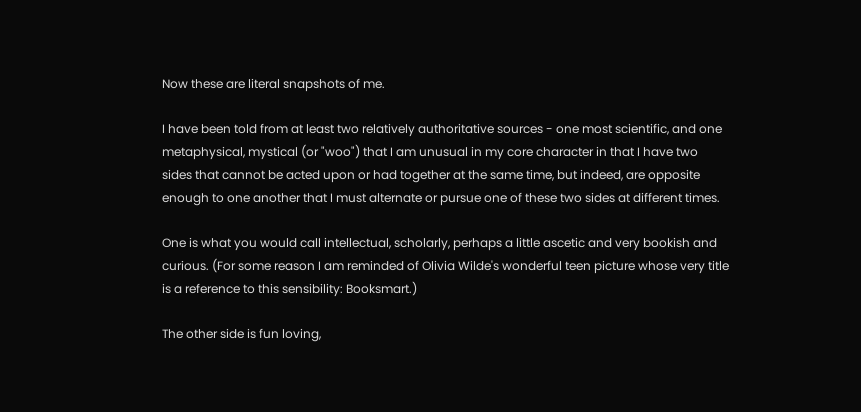Now these are literal snapshots of me.

I have been told from at least two relatively authoritative sources - one most scientific, and one metaphysical, mystical (or "woo") that I am unusual in my core character in that I have two sides that cannot be acted upon or had together at the same time, but indeed, are opposite enough to one another that I must alternate or pursue one of these two sides at different times.

One is what you would call intellectual, scholarly, perhaps a little ascetic and very bookish and curious. (For some reason I am reminded of Olivia Wilde's wonderful teen picture whose very title is a reference to this sensibility: Booksmart.)

The other side is fun loving,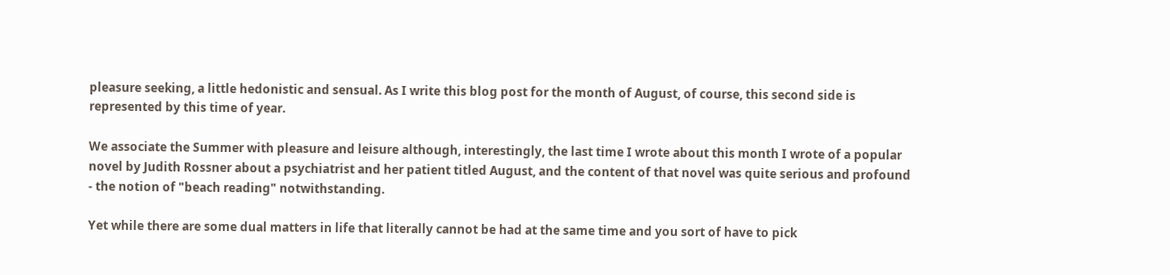pleasure seeking, a little hedonistic and sensual. As I write this blog post for the month of August, of course, this second side is represented by this time of year.

We associate the Summer with pleasure and leisure although, interestingly, the last time I wrote about this month I wrote of a popular novel by Judith Rossner about a psychiatrist and her patient titled August, and the content of that novel was quite serious and profound - the notion of "beach reading" notwithstanding.

Yet while there are some dual matters in life that literally cannot be had at the same time and you sort of have to pick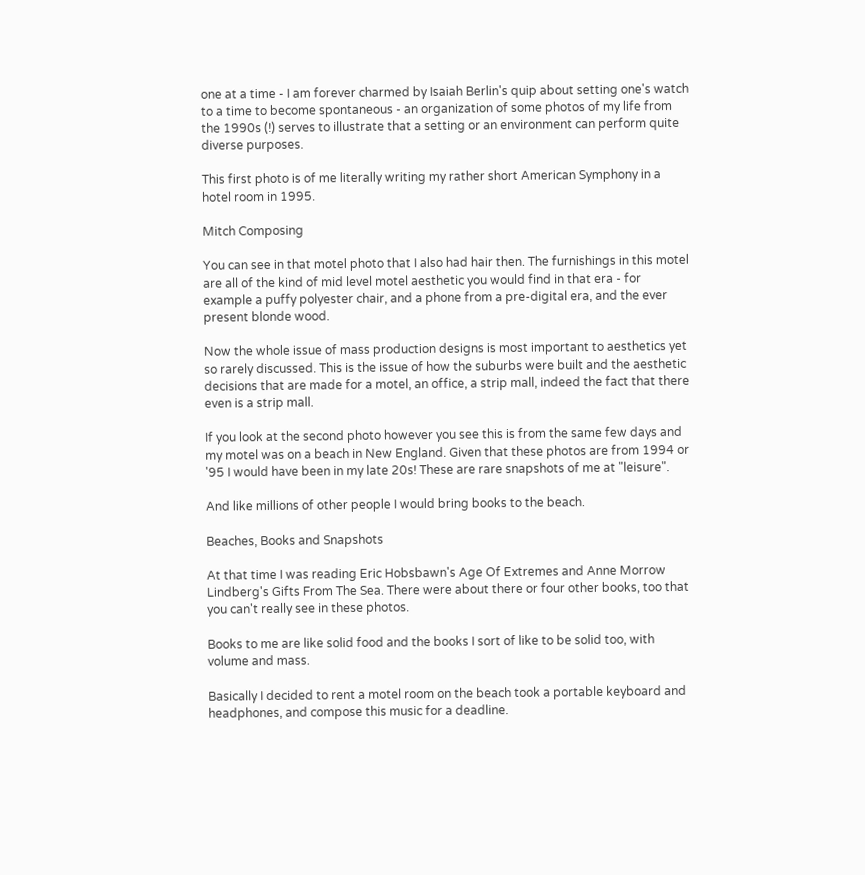one at a time - I am forever charmed by Isaiah Berlin's quip about setting one's watch to a time to become spontaneous - an organization of some photos of my life from the 1990s (!) serves to illustrate that a setting or an environment can perform quite diverse purposes.

This first photo is of me literally writing my rather short American Symphony in a hotel room in 1995.

Mitch Composing

You can see in that motel photo that I also had hair then. The furnishings in this motel are all of the kind of mid level motel aesthetic you would find in that era - for example a puffy polyester chair, and a phone from a pre-digital era, and the ever present blonde wood.

Now the whole issue of mass production designs is most important to aesthetics yet so rarely discussed. This is the issue of how the suburbs were built and the aesthetic decisions that are made for a motel, an office, a strip mall, indeed the fact that there even is a strip mall.

If you look at the second photo however you see this is from the same few days and my motel was on a beach in New England. Given that these photos are from 1994 or '95 I would have been in my late 20s! These are rare snapshots of me at "leisure".

And like millions of other people I would bring books to the beach.

Beaches, Books and Snapshots

At that time I was reading Eric Hobsbawn's Age Of Extremes and Anne Morrow Lindberg's Gifts From The Sea. There were about there or four other books, too that you can't really see in these photos.

Books to me are like solid food and the books I sort of like to be solid too, with volume and mass.

Basically I decided to rent a motel room on the beach took a portable keyboard and headphones, and compose this music for a deadline.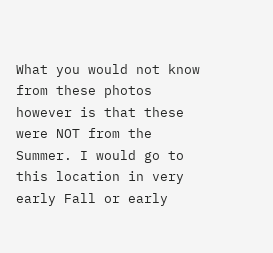What you would not know from these photos however is that these were NOT from the Summer. I would go to this location in very early Fall or early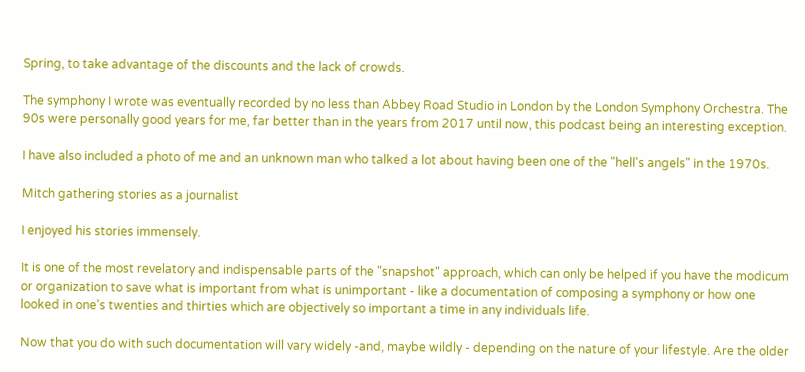Spring, to take advantage of the discounts and the lack of crowds.

The symphony I wrote was eventually recorded by no less than Abbey Road Studio in London by the London Symphony Orchestra. The 90s were personally good years for me, far better than in the years from 2017 until now, this podcast being an interesting exception.

I have also included a photo of me and an unknown man who talked a lot about having been one of the "hell's angels" in the 1970s.

Mitch gathering stories as a journalist

I enjoyed his stories immensely.

It is one of the most revelatory and indispensable parts of the "snapshot" approach, which can only be helped if you have the modicum or organization to save what is important from what is unimportant - like a documentation of composing a symphony or how one looked in one's twenties and thirties which are objectively so important a time in any individuals life.

Now that you do with such documentation will vary widely -and, maybe wildly - depending on the nature of your lifestyle. Are the older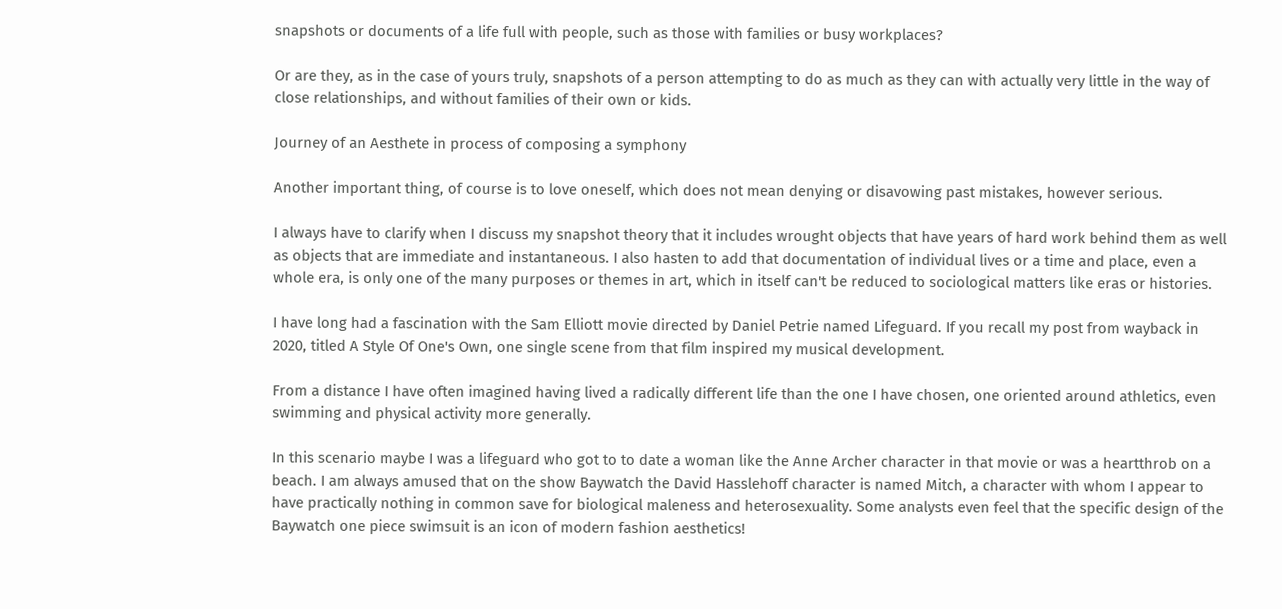snapshots or documents of a life full with people, such as those with families or busy workplaces?

Or are they, as in the case of yours truly, snapshots of a person attempting to do as much as they can with actually very little in the way of close relationships, and without families of their own or kids.

Journey of an Aesthete in process of composing a symphony

Another important thing, of course is to love oneself, which does not mean denying or disavowing past mistakes, however serious.

I always have to clarify when I discuss my snapshot theory that it includes wrought objects that have years of hard work behind them as well as objects that are immediate and instantaneous. I also hasten to add that documentation of individual lives or a time and place, even a whole era, is only one of the many purposes or themes in art, which in itself can't be reduced to sociological matters like eras or histories.

I have long had a fascination with the Sam Elliott movie directed by Daniel Petrie named Lifeguard. If you recall my post from wayback in 2020, titled A Style Of One's Own, one single scene from that film inspired my musical development.

From a distance I have often imagined having lived a radically different life than the one I have chosen, one oriented around athletics, even swimming and physical activity more generally.

In this scenario maybe I was a lifeguard who got to to date a woman like the Anne Archer character in that movie or was a heartthrob on a beach. I am always amused that on the show Baywatch the David Hasslehoff character is named Mitch, a character with whom I appear to have practically nothing in common save for biological maleness and heterosexuality. Some analysts even feel that the specific design of the Baywatch one piece swimsuit is an icon of modern fashion aesthetics!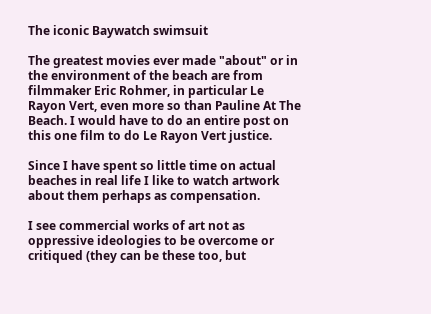The iconic Baywatch swimsuit

The greatest movies ever made "about" or in the environment of the beach are from filmmaker Eric Rohmer, in particular Le Rayon Vert, even more so than Pauline At The Beach. I would have to do an entire post on this one film to do Le Rayon Vert justice.

Since I have spent so little time on actual beaches in real life I like to watch artwork about them perhaps as compensation.

I see commercial works of art not as oppressive ideologies to be overcome or critiqued (they can be these too, but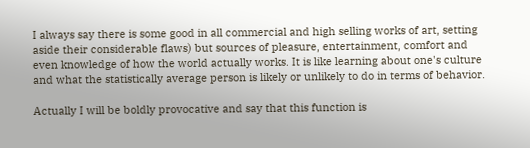I always say there is some good in all commercial and high selling works of art, setting aside their considerable flaws) but sources of pleasure, entertainment, comfort and even knowledge of how the world actually works. It is like learning about one's culture and what the statistically average person is likely or unlikely to do in terms of behavior.

Actually I will be boldly provocative and say that this function is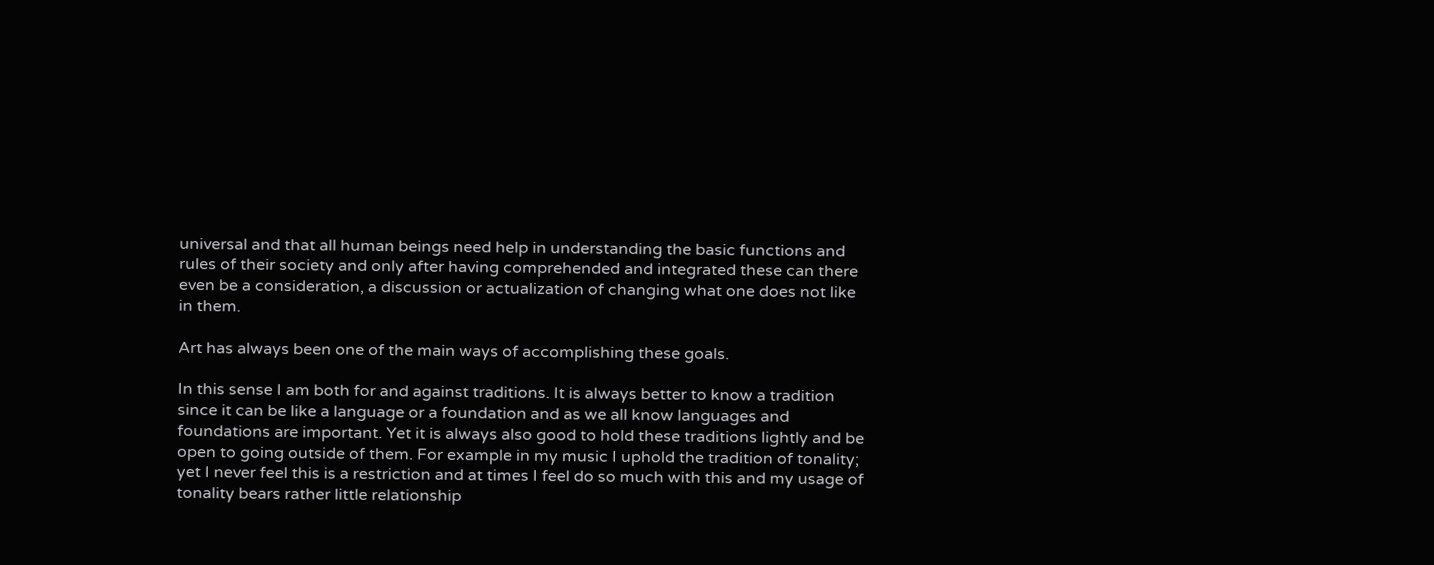universal and that all human beings need help in understanding the basic functions and rules of their society and only after having comprehended and integrated these can there even be a consideration, a discussion or actualization of changing what one does not like in them.

Art has always been one of the main ways of accomplishing these goals.

In this sense I am both for and against traditions. It is always better to know a tradition since it can be like a language or a foundation and as we all know languages and foundations are important. Yet it is always also good to hold these traditions lightly and be open to going outside of them. For example in my music I uphold the tradition of tonality; yet I never feel this is a restriction and at times I feel do so much with this and my usage of tonality bears rather little relationship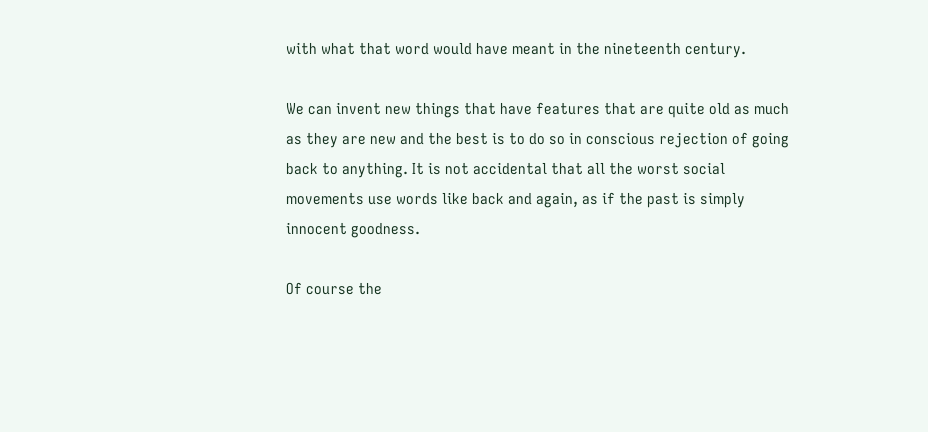with what that word would have meant in the nineteenth century.

We can invent new things that have features that are quite old as much as they are new and the best is to do so in conscious rejection of going back to anything. It is not accidental that all the worst social movements use words like back and again, as if the past is simply innocent goodness.

Of course the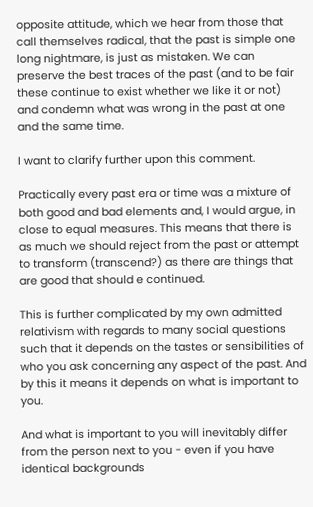opposite attitude, which we hear from those that call themselves radical, that the past is simple one long nightmare, is just as mistaken. We can preserve the best traces of the past (and to be fair these continue to exist whether we like it or not) and condemn what was wrong in the past at one and the same time.

I want to clarify further upon this comment.

Practically every past era or time was a mixture of both good and bad elements and, I would argue, in close to equal measures. This means that there is as much we should reject from the past or attempt to transform (transcend?) as there are things that are good that should e continued.

This is further complicated by my own admitted relativism with regards to many social questions such that it depends on the tastes or sensibilities of who you ask concerning any aspect of the past. And by this it means it depends on what is important to you.

And what is important to you will inevitably differ from the person next to you - even if you have identical backgrounds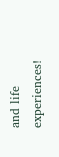and life experiences!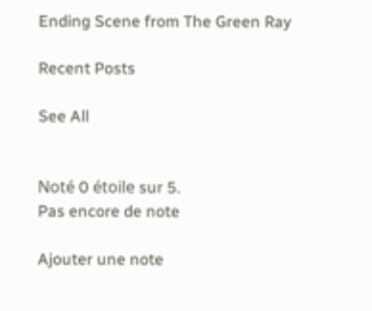Ending Scene from The Green Ray

Recent Posts

See All


Noté 0 étoile sur 5.
Pas encore de note

Ajouter une note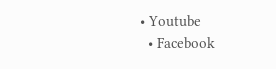• Youtube
  • Facebook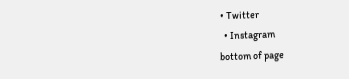• Twitter
  • Instagram
bottom of page